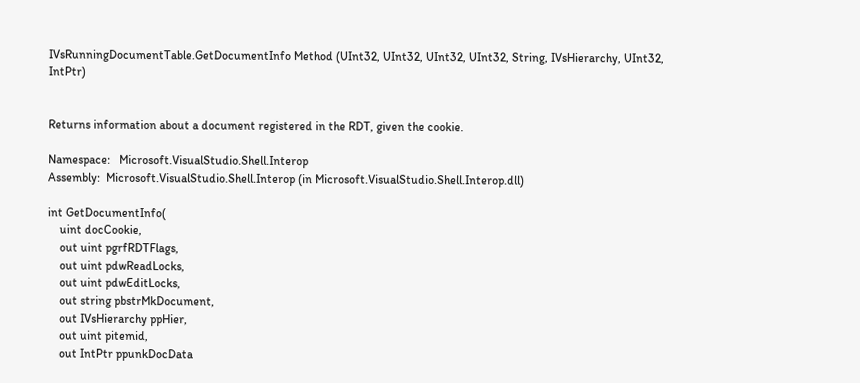IVsRunningDocumentTable.GetDocumentInfo Method (UInt32, UInt32, UInt32, UInt32, String, IVsHierarchy, UInt32, IntPtr)


Returns information about a document registered in the RDT, given the cookie.

Namespace:   Microsoft.VisualStudio.Shell.Interop
Assembly:  Microsoft.VisualStudio.Shell.Interop (in Microsoft.VisualStudio.Shell.Interop.dll)

int GetDocumentInfo(
    uint docCookie,
    out uint pgrfRDTFlags,
    out uint pdwReadLocks,
    out uint pdwEditLocks,
    out string pbstrMkDocument,
    out IVsHierarchy ppHier,
    out uint pitemid,
    out IntPtr ppunkDocData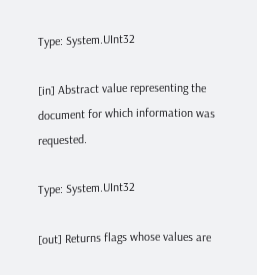Type: System.UInt32

[in] Abstract value representing the document for which information was requested.

Type: System.UInt32

[out] Returns flags whose values are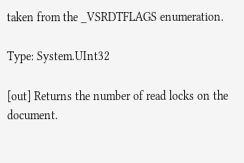taken from the _VSRDTFLAGS enumeration.

Type: System.UInt32

[out] Returns the number of read locks on the document.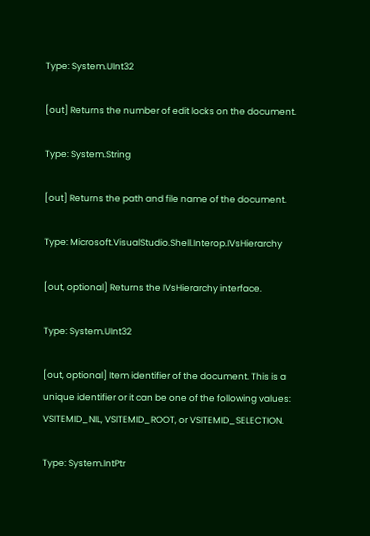Type: System.UInt32

[out] Returns the number of edit locks on the document.

Type: System.String

[out] Returns the path and file name of the document.

Type: Microsoft.VisualStudio.Shell.Interop.IVsHierarchy

[out, optional] Returns the IVsHierarchy interface.

Type: System.UInt32

[out, optional] Item identifier of the document. This is a unique identifier or it can be one of the following values: VSITEMID_NIL, VSITEMID_ROOT, or VSITEMID_SELECTION.

Type: System.IntPtr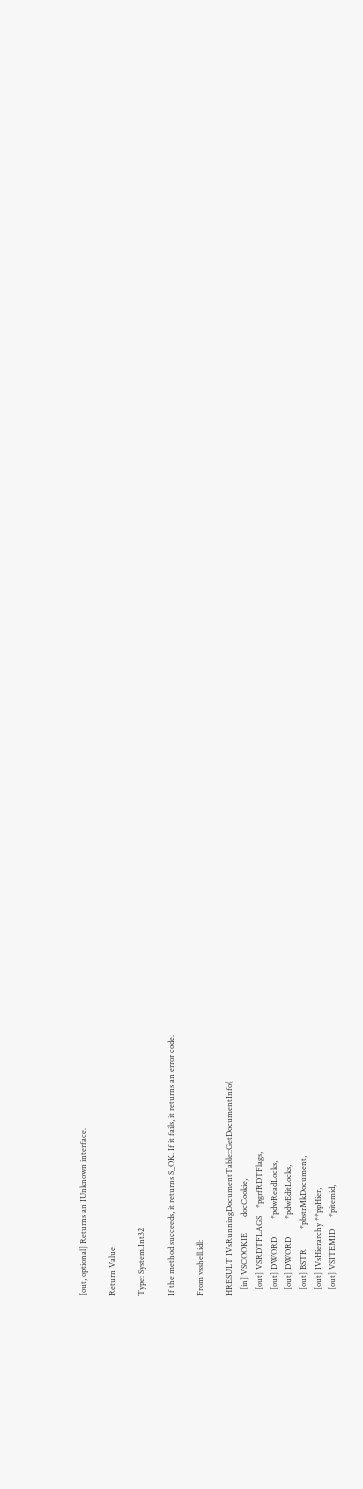[out, optional] Returns an IUnknown interface.

Return Value

Type: System.Int32

If the method succeeds, it returns S_OK. If it fails, it returns an error code.

From vsshell.idl:

HRESULT IVsRunningDocumentTable::GetDocumentInfo(
   [in] VSCOOKIE        docCookie,
   [out] VSRDTFLAGS    *pgrfRDTFlags,
   [out] DWORD         *pdwReadLocks,
   [out] DWORD         *pdwEditLocks,
   [out] BSTR          *pbstrMkDocument,
   [out] IVsHierarchy **ppHier,
   [out] VSITEMID      *pitemid,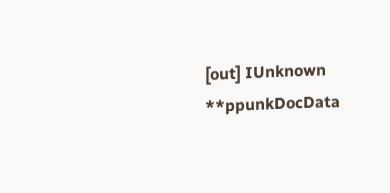[out] IUnknown     **ppunkDocData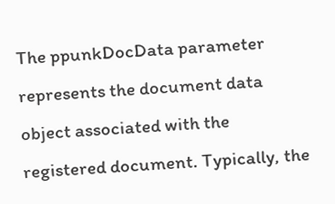The ppunkDocData parameter represents the document data object associated with the registered document. Typically, the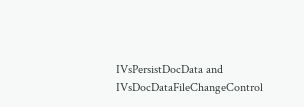IVsPersistDocData and IVsDocDataFileChangeControl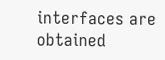interfaces are obtained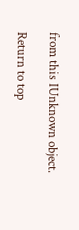from this IUnknown object.

Return to top